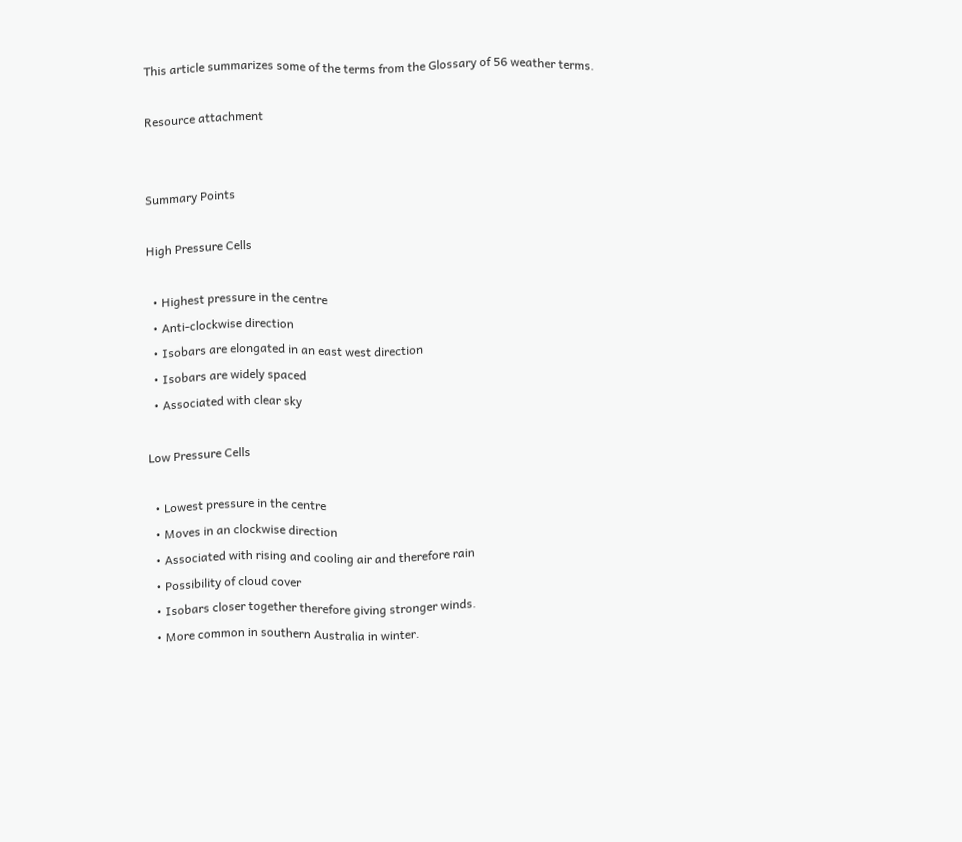This article summarizes some of the terms from the Glossary of 56 weather terms.

Resource attachment


Summary Points

High Pressure Cells

  • Highest pressure in the centre
  • Anti-clockwise direction
  • Isobars are elongated in an east west direction
  • Isobars are widely spaced
  • Associated with clear sky

Low Pressure Cells

  • Lowest pressure in the centre
  • Moves in an clockwise direction
  • Associated with rising and cooling air and therefore rain
  • Possibility of cloud cover
  • Isobars closer together therefore giving stronger winds.
  • More common in southern Australia in winter.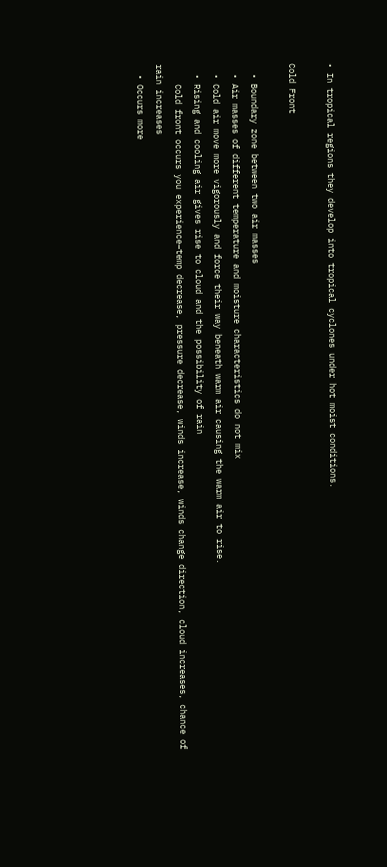• In tropical regions they develop into tropical cyclones under hot moist conditions.

Cold Front

  • Boundary zone between two air masses
  • Air masses of different temperature and moisture characteristics do not mix
  • Cold air move more vigorously and force their way beneath warm air causing the warm air to rise.
  • Rising and cooling air gives rise to cloud and the possibility of rain
    Cold front occurs you experience–temp decrease, pressure decrease, winds increase, winds change direction, cloud increases, chance of rain increases
  • Occurs more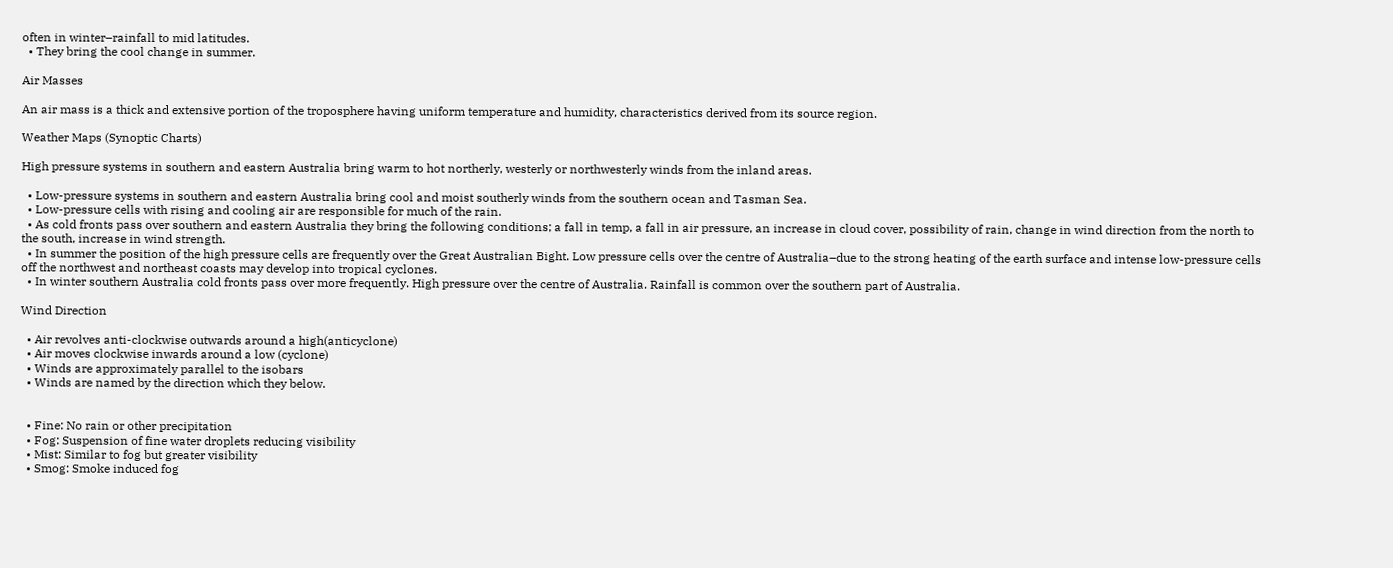often in winter–rainfall to mid latitudes.
  • They bring the cool change in summer.

Air Masses

An air mass is a thick and extensive portion of the troposphere having uniform temperature and humidity, characteristics derived from its source region.

Weather Maps (Synoptic Charts)

High pressure systems in southern and eastern Australia bring warm to hot northerly, westerly or northwesterly winds from the inland areas.

  • Low-pressure systems in southern and eastern Australia bring cool and moist southerly winds from the southern ocean and Tasman Sea.
  • Low-pressure cells with rising and cooling air are responsible for much of the rain.
  • As cold fronts pass over southern and eastern Australia they bring the following conditions; a fall in temp, a fall in air pressure, an increase in cloud cover, possibility of rain, change in wind direction from the north to the south, increase in wind strength.
  • In summer the position of the high pressure cells are frequently over the Great Australian Bight. Low pressure cells over the centre of Australia–due to the strong heating of the earth surface and intense low-pressure cells off the northwest and northeast coasts may develop into tropical cyclones.
  • In winter southern Australia cold fronts pass over more frequently. High pressure over the centre of Australia. Rainfall is common over the southern part of Australia.

Wind Direction

  • Air revolves anti-clockwise outwards around a high(anticyclone)
  • Air moves clockwise inwards around a low (cyclone)
  • Winds are approximately parallel to the isobars
  • Winds are named by the direction which they below.


  • Fine: No rain or other precipitation
  • Fog: Suspension of fine water droplets reducing visibility
  • Mist: Similar to fog but greater visibility
  • Smog: Smoke induced fog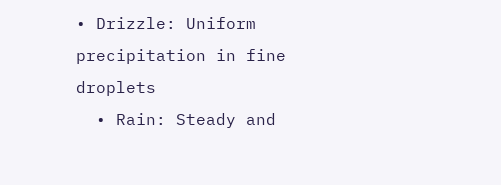• Drizzle: Uniform precipitation in fine droplets
  • Rain: Steady and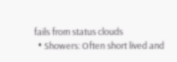fails from status clouds
  • Showers: Often short lived and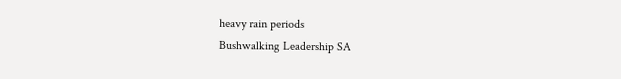heavy rain periods
Bushwalking Leadership SA